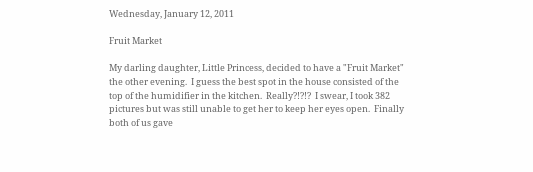Wednesday, January 12, 2011

Fruit Market

My darling daughter, Little Princess, decided to have a "Fruit Market" the other evening.  I guess the best spot in the house consisted of the top of the humidifier in the kitchen.  Really?!?!?  I swear, I took 382 pictures but was still unable to get her to keep her eyes open.  Finally both of us gave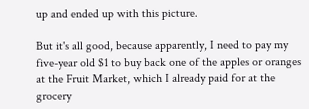up and ended up with this picture.

But it's all good, because apparently, I need to pay my five-year old $1 to buy back one of the apples or oranges at the Fruit Market, which I already paid for at the grocery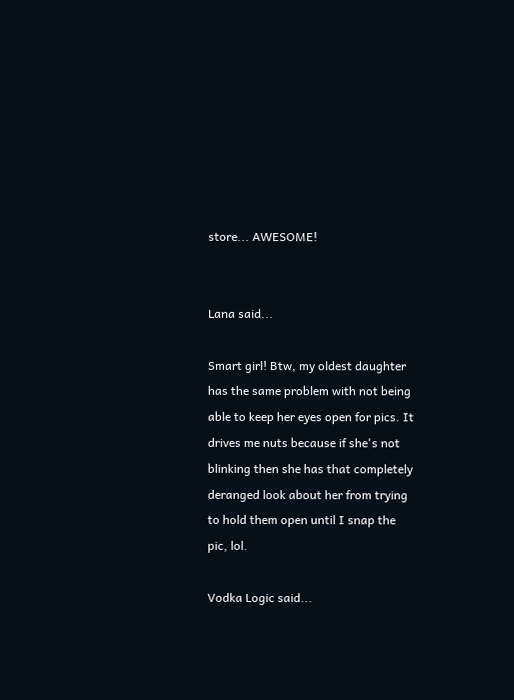store... AWESOME!


Lana said...

Smart girl! Btw, my oldest daughter has the same problem with not being able to keep her eyes open for pics. It drives me nuts because if she's not blinking then she has that completely deranged look about her from trying to hold them open until I snap the pic, lol.

Vodka Logic said...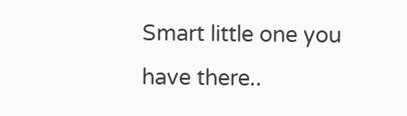Smart little one you have there..